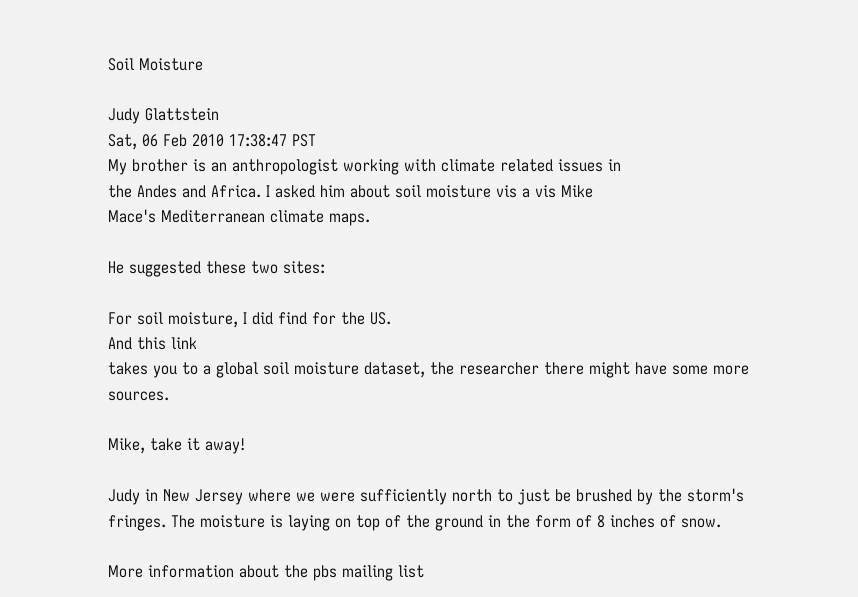Soil Moisture

Judy Glattstein
Sat, 06 Feb 2010 17:38:47 PST
My brother is an anthropologist working with climate related issues in
the Andes and Africa. I asked him about soil moisture vis a vis Mike
Mace's Mediterranean climate maps.

He suggested these two sites:

For soil moisture, I did find for the US.
And this link
takes you to a global soil moisture dataset, the researcher there might have some more sources.

Mike, take it away!

Judy in New Jersey where we were sufficiently north to just be brushed by the storm's fringes. The moisture is laying on top of the ground in the form of 8 inches of snow.

More information about the pbs mailing list